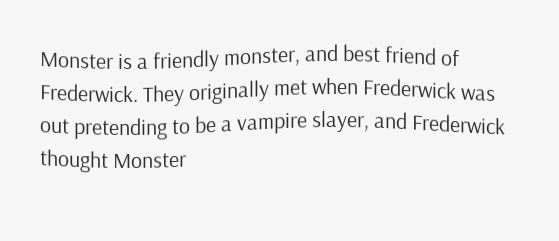Monster is a friendly monster, and best friend of Frederwick. They originally met when Frederwick was out pretending to be a vampire slayer, and Frederwick thought Monster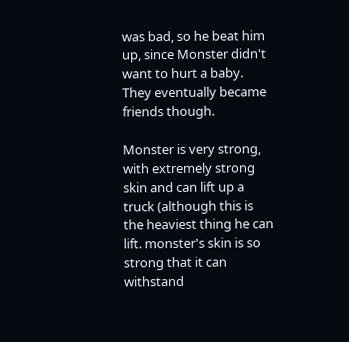was bad, so he beat him up, since Monster didn't want to hurt a baby. They eventually became friends though.

Monster is very strong, with extremely strong skin and can lift up a truck (although this is the heaviest thing he can lift. monster's skin is so strong that it can withstand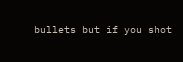bullets but if you shot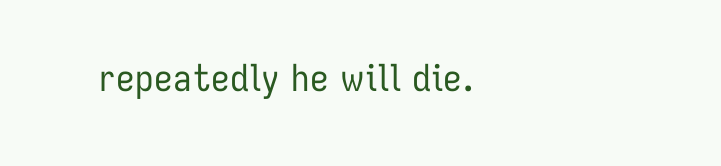repeatedly he will die.